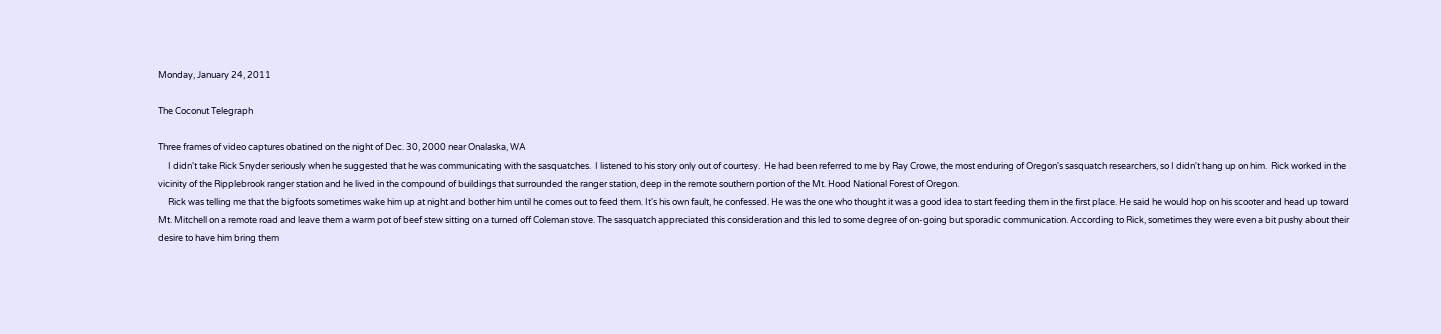Monday, January 24, 2011

The Coconut Telegraph

Three frames of video captures obatined on the night of Dec. 30, 2000 near Onalaska, WA
     I didn't take Rick Snyder seriously when he suggested that he was communicating with the sasquatches.  I listened to his story only out of courtesy.  He had been referred to me by Ray Crowe, the most enduring of Oregon's sasquatch researchers, so I didn't hang up on him.  Rick worked in the vicinity of the Ripplebrook ranger station and he lived in the compound of buildings that surrounded the ranger station, deep in the remote southern portion of the Mt. Hood National Forest of Oregon.
     Rick was telling me that the bigfoots sometimes wake him up at night and bother him until he comes out to feed them. It's his own fault, he confessed. He was the one who thought it was a good idea to start feeding them in the first place. He said he would hop on his scooter and head up toward Mt. Mitchell on a remote road and leave them a warm pot of beef stew sitting on a turned off Coleman stove. The sasquatch appreciated this consideration and this led to some degree of on-going but sporadic communication. According to Rick, sometimes they were even a bit pushy about their desire to have him bring them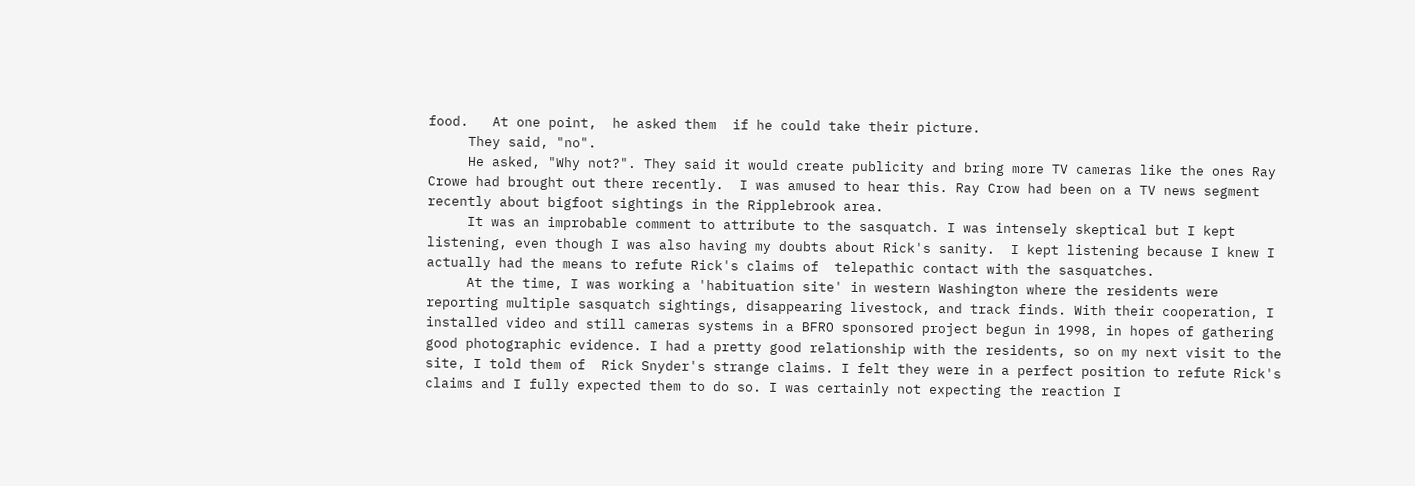food.   At one point,  he asked them  if he could take their picture.
     They said, "no".
     He asked, "Why not?". They said it would create publicity and bring more TV cameras like the ones Ray Crowe had brought out there recently.  I was amused to hear this. Ray Crow had been on a TV news segment recently about bigfoot sightings in the Ripplebrook area.
     It was an improbable comment to attribute to the sasquatch. I was intensely skeptical but I kept listening, even though I was also having my doubts about Rick's sanity.  I kept listening because I knew I actually had the means to refute Rick's claims of  telepathic contact with the sasquatches.
     At the time, I was working a 'habituation site' in western Washington where the residents were reporting multiple sasquatch sightings, disappearing livestock, and track finds. With their cooperation, I installed video and still cameras systems in a BFRO sponsored project begun in 1998, in hopes of gathering good photographic evidence. I had a pretty good relationship with the residents, so on my next visit to the site, I told them of  Rick Snyder's strange claims. I felt they were in a perfect position to refute Rick's claims and I fully expected them to do so. I was certainly not expecting the reaction I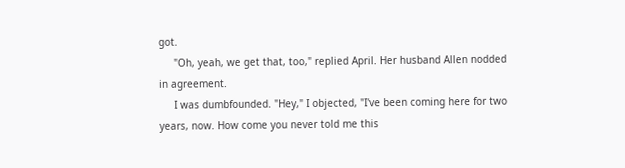got.
     "Oh, yeah, we get that, too," replied April. Her husband Allen nodded in agreement.
     I was dumbfounded. "Hey," I objected, "I've been coming here for two years, now. How come you never told me this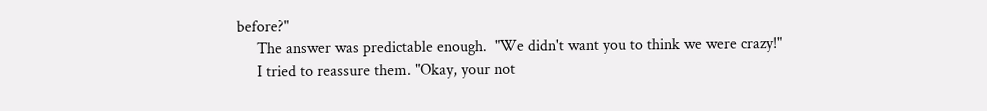before?"
     The answer was predictable enough.  "We didn't want you to think we were crazy!"
     I tried to reassure them. "Okay, your not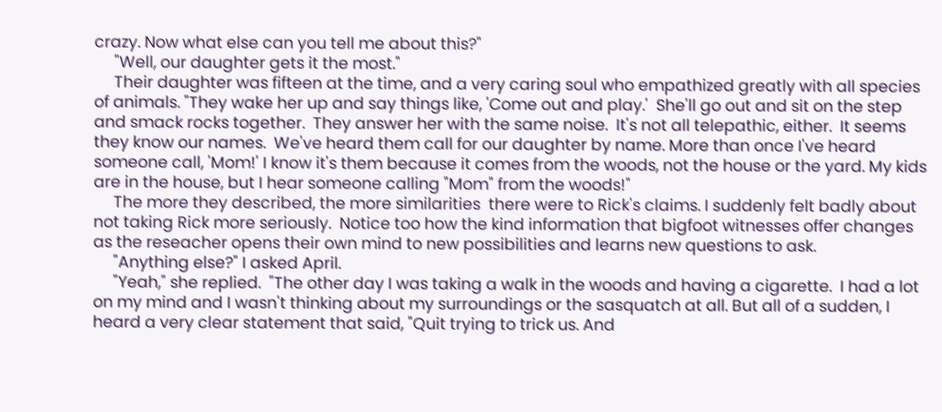crazy. Now what else can you tell me about this?"
     "Well, our daughter gets it the most."
     Their daughter was fifteen at the time, and a very caring soul who empathized greatly with all species of animals. "They wake her up and say things like, 'Come out and play.'  She'll go out and sit on the step and smack rocks together.  They answer her with the same noise.  It's not all telepathic, either.  It seems they know our names.  We've heard them call for our daughter by name. More than once I've heard someone call, 'Mom!' I know it's them because it comes from the woods, not the house or the yard. My kids are in the house, but I hear someone calling "Mom" from the woods!"
     The more they described, the more similarities  there were to Rick's claims. I suddenly felt badly about not taking Rick more seriously.  Notice too how the kind information that bigfoot witnesses offer changes as the reseacher opens their own mind to new possibilities and learns new questions to ask.
     "Anything else?" I asked April.
     "Yeah," she replied.  "The other day I was taking a walk in the woods and having a cigarette.  I had a lot on my mind and I wasn't thinking about my surroundings or the sasquatch at all. But all of a sudden, I heard a very clear statement that said, "Quit trying to trick us. And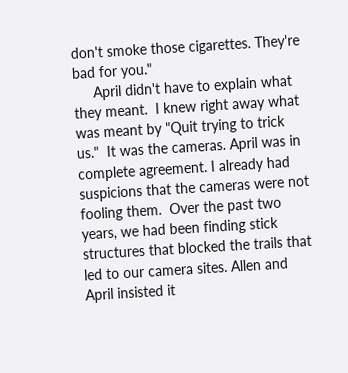don't smoke those cigarettes. They're bad for you."
     April didn't have to explain what they meant.  I knew right away what was meant by "Quit trying to trick us."  It was the cameras. April was in complete agreement. I already had suspicions that the cameras were not fooling them.  Over the past two years, we had been finding stick structures that blocked the trails that led to our camera sites. Allen and April insisted it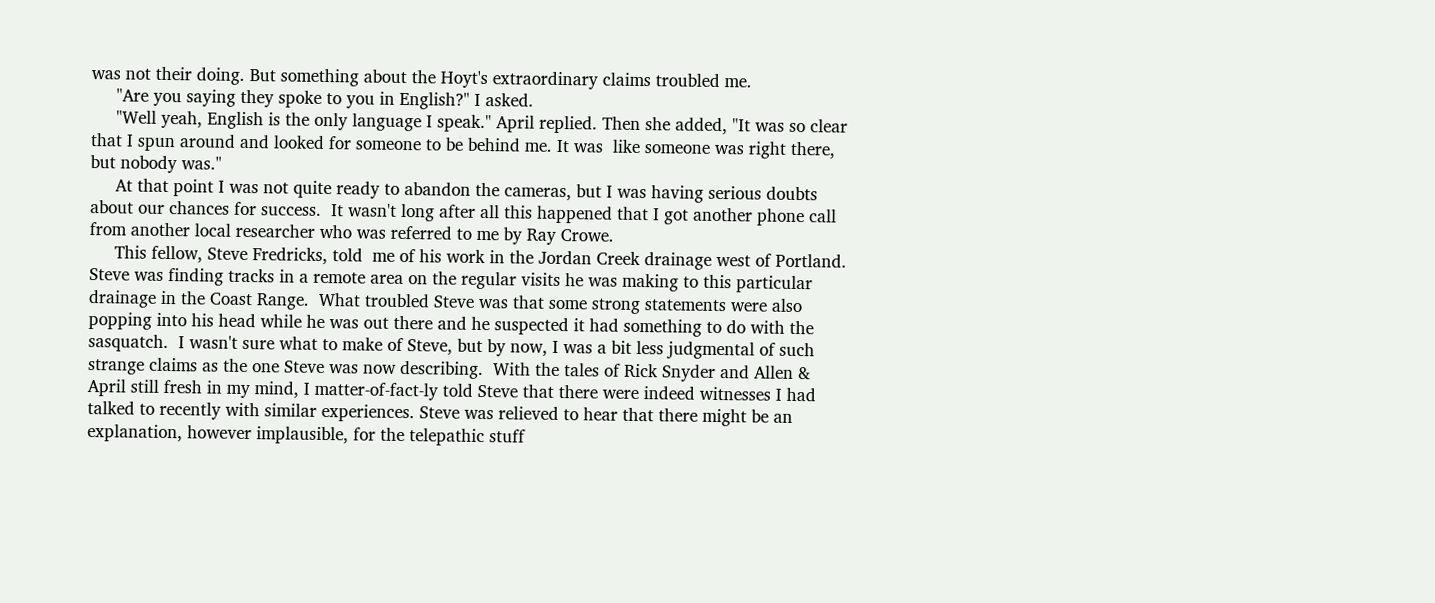was not their doing. But something about the Hoyt's extraordinary claims troubled me.
     "Are you saying they spoke to you in English?" I asked.
     "Well yeah, English is the only language I speak." April replied. Then she added, "It was so clear that I spun around and looked for someone to be behind me. It was  like someone was right there, but nobody was."
     At that point I was not quite ready to abandon the cameras, but I was having serious doubts about our chances for success.  It wasn't long after all this happened that I got another phone call from another local researcher who was referred to me by Ray Crowe.
     This fellow, Steve Fredricks, told  me of his work in the Jordan Creek drainage west of Portland. Steve was finding tracks in a remote area on the regular visits he was making to this particular drainage in the Coast Range.  What troubled Steve was that some strong statements were also popping into his head while he was out there and he suspected it had something to do with the sasquatch.  I wasn't sure what to make of Steve, but by now, I was a bit less judgmental of such strange claims as the one Steve was now describing.  With the tales of Rick Snyder and Allen & April still fresh in my mind, I matter-of-fact-ly told Steve that there were indeed witnesses I had talked to recently with similar experiences. Steve was relieved to hear that there might be an explanation, however implausible, for the telepathic stuff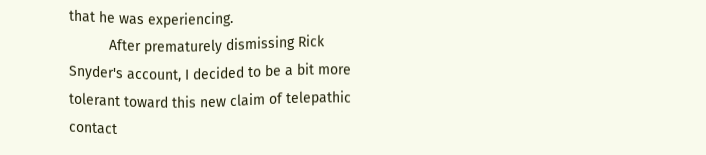that he was experiencing.
          After prematurely dismissing Rick Snyder's account, I decided to be a bit more tolerant toward this new claim of telepathic contact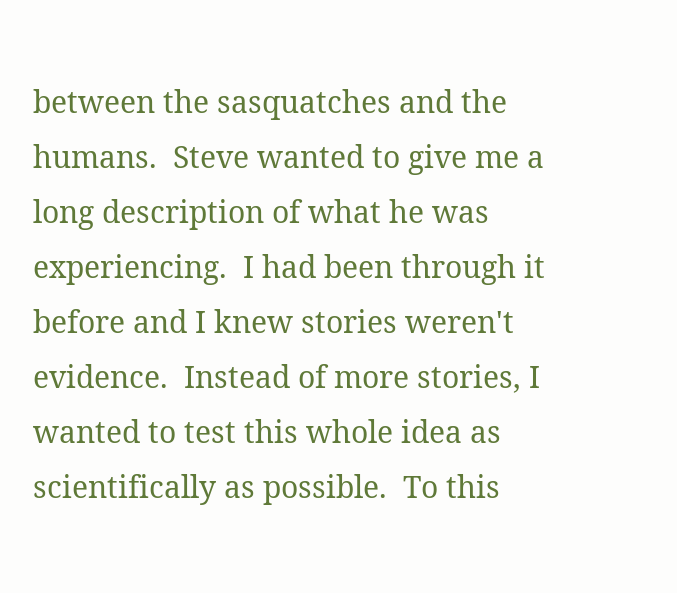between the sasquatches and the humans.  Steve wanted to give me a long description of what he was experiencing.  I had been through it before and I knew stories weren't evidence.  Instead of more stories, I wanted to test this whole idea as scientifically as possible.  To this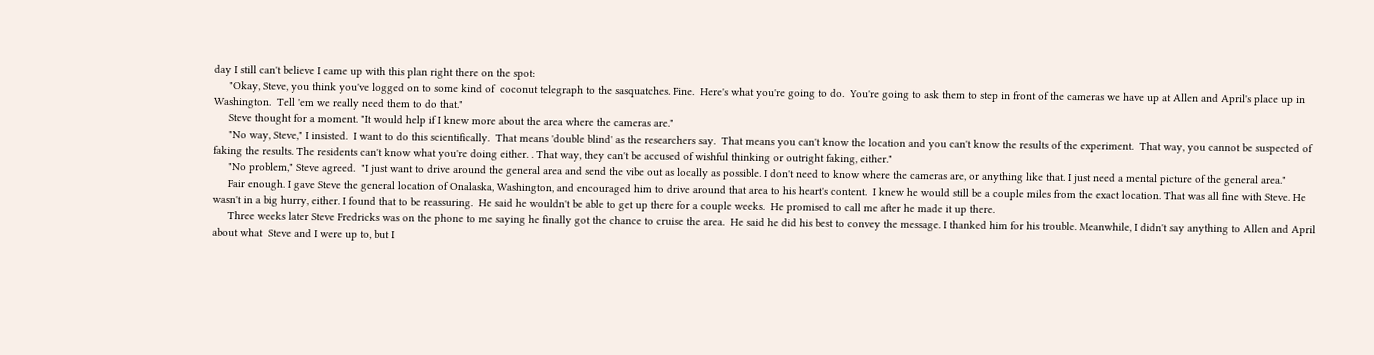day I still can't believe I came up with this plan right there on the spot:
     "Okay, Steve, you think you've logged on to some kind of  coconut telegraph to the sasquatches. Fine.  Here's what you're going to do.  You're going to ask them to step in front of the cameras we have up at Allen and April's place up in Washington.  Tell 'em we really need them to do that."
     Steve thought for a moment. "It would help if I knew more about the area where the cameras are."
     "No way, Steve," I insisted.  I want to do this scientifically.  That means 'double blind' as the researchers say.  That means you can't know the location and you can't know the results of the experiment.  That way, you cannot be suspected of faking the results. The residents can't know what you're doing either. . That way, they can't be accused of wishful thinking or outright faking, either."
     "No problem," Steve agreed.  "I just want to drive around the general area and send the vibe out as locally as possible. I don't need to know where the cameras are, or anything like that. I just need a mental picture of the general area."
     Fair enough. I gave Steve the general location of Onalaska, Washington, and encouraged him to drive around that area to his heart's content.  I knew he would still be a couple miles from the exact location. That was all fine with Steve. He wasn't in a big hurry, either. I found that to be reassuring.  He said he wouldn't be able to get up there for a couple weeks.  He promised to call me after he made it up there.
     Three weeks later Steve Fredricks was on the phone to me saying he finally got the chance to cruise the area.  He said he did his best to convey the message. I thanked him for his trouble. Meanwhile, I didn't say anything to Allen and April about what  Steve and I were up to, but I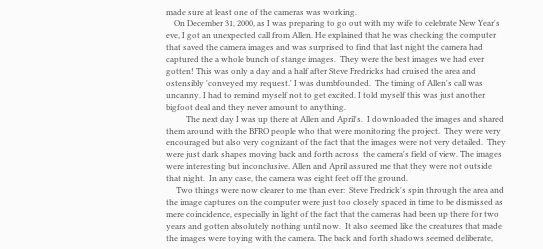made sure at least one of the cameras was working.
    On December 31, 2000, as I was preparing to go out with my wife to celebrate New Year's eve, I got an unexpected call from Allen. He explained that he was checking the computer that saved the camera images and was surprised to find that last night the camera had captured the a whole bunch of stange images.  They were the best images we had ever gotten! This was only a day and a half after Steve Fredricks had cruised the area and ostensibly 'conveyed my request.' I was dumbfounded.  The timing of Allen's call was uncanny. I had to remind myself not to get excited. I told myself this was just another bigfoot deal and they never amount to anything.
          The next day I was up there at Allen and April's.  I downloaded the images and shared them around with the BFRO people who that were monitoring the project.  They were very encouraged but also very cognizant of the fact that the images were not very detailed.  They were just dark shapes moving back and forth across  the camera's field of view. The images were interesting but inconclusive. Allen and April assured me that they were not outside that night.  In any case, the camera was eight feet off the ground.
     Two things were now clearer to me than ever:  Steve Fredrick's spin through the area and the image captures on the computer were just too closely spaced in time to be dismissed as mere coincidence, especially in light of the fact that the cameras had been up there for two years and gotten absolutely nothing until now.  It also seemed like the creatures that made the images were toying with the camera. The back and forth shadows seemed deliberate,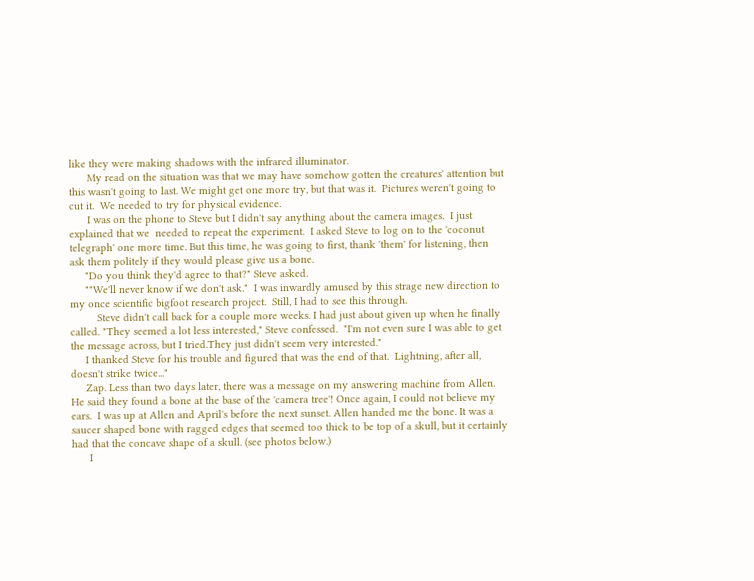like they were making shadows with the infrared illuminator.
      My read on the situation was that we may have somehow gotten the creatures' attention but this wasn't going to last. We might get one more try, but that was it.  Pictures weren't going to cut it.  We needed to try for physical evidence.
      I was on the phone to Steve but I didn't say anything about the camera images.  I just explained that we  needed to repeat the experiment.  I asked Steve to log on to the 'coconut telegraph' one more time. But this time, he was going to first, thank 'them' for listening, then ask them politely if they would please give us a bone.
     "Do you think they'd agree to that?" Steve asked.
     ""We'll never know if we don't ask."  I was inwardly amused by this strage new direction to my once scientific bigfoot research project.  Still, I had to see this through.
         Steve didn't call back for a couple more weeks. I had just about given up when he finally called. "They seemed a lot less interested," Steve confessed.  "I'm not even sure I was able to get the message across, but I tried.They just didn't seem very interested."
     I thanked Steve for his trouble and figured that was the end of that.  Lightning, after all, doesn't strike twice..."
     Zap. Less than two days later, there was a message on my answering machine from Allen.  He said they found a bone at the base of the 'camera tree'! Once again, I could not believe my ears.  I was up at Allen and April's before the next sunset. Allen handed me the bone. It was a saucer shaped bone with ragged edges that seemed too thick to be top of a skull, but it certainly had that the concave shape of a skull. (see photos below.)
      I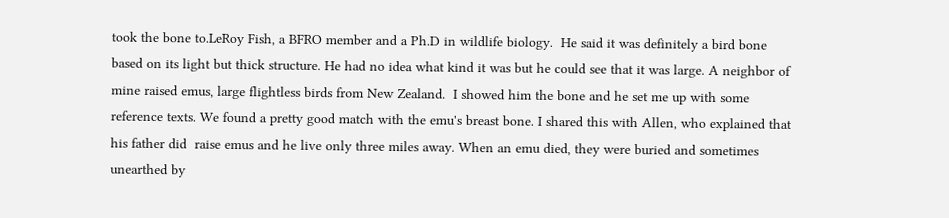took the bone to.LeRoy Fish, a BFRO member and a Ph.D in wildlife biology.  He said it was definitely a bird bone based on its light but thick structure. He had no idea what kind it was but he could see that it was large. A neighbor of mine raised emus, large flightless birds from New Zealand.  I showed him the bone and he set me up with some reference texts. We found a pretty good match with the emu's breast bone. I shared this with Allen, who explained that his father did  raise emus and he live only three miles away. When an emu died, they were buried and sometimes unearthed by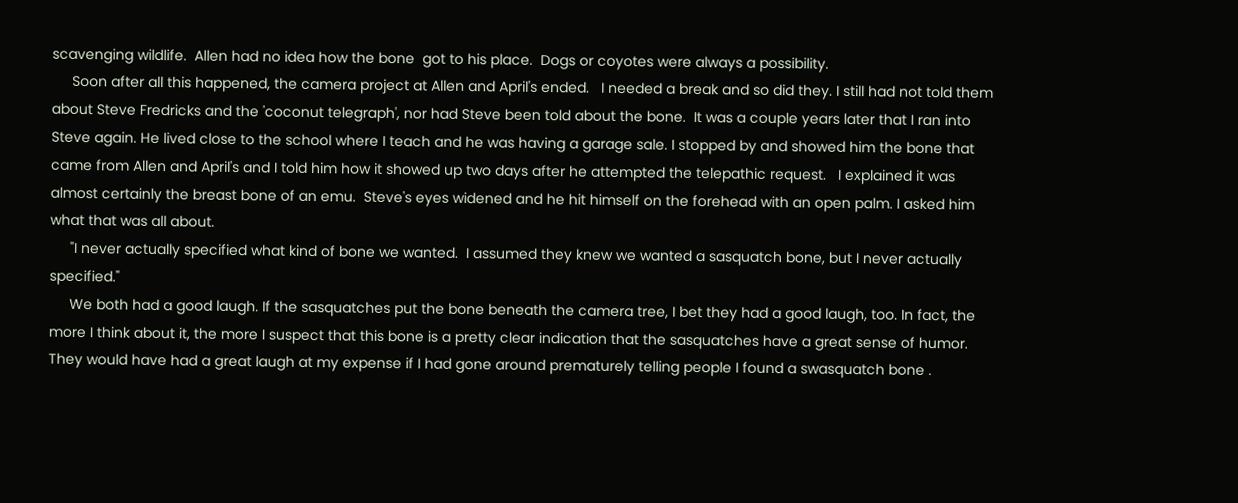scavenging wildlife.  Allen had no idea how the bone  got to his place.  Dogs or coyotes were always a possibility.
     Soon after all this happened, the camera project at Allen and April's ended.   I needed a break and so did they. I still had not told them about Steve Fredricks and the 'coconut telegraph', nor had Steve been told about the bone.  It was a couple years later that I ran into Steve again. He lived close to the school where I teach and he was having a garage sale. I stopped by and showed him the bone that came from Allen and April's and I told him how it showed up two days after he attempted the telepathic request.   I explained it was almost certainly the breast bone of an emu.  Steve's eyes widened and he hit himself on the forehead with an open palm. I asked him what that was all about.
     "I never actually specified what kind of bone we wanted.  I assumed they knew we wanted a sasquatch bone, but I never actually specified."
     We both had a good laugh. If the sasquatches put the bone beneath the camera tree, I bet they had a good laugh, too. In fact, the more I think about it, the more I suspect that this bone is a pretty clear indication that the sasquatches have a great sense of humor.  They would have had a great laugh at my expense if I had gone around prematurely telling people I found a swasquatch bone .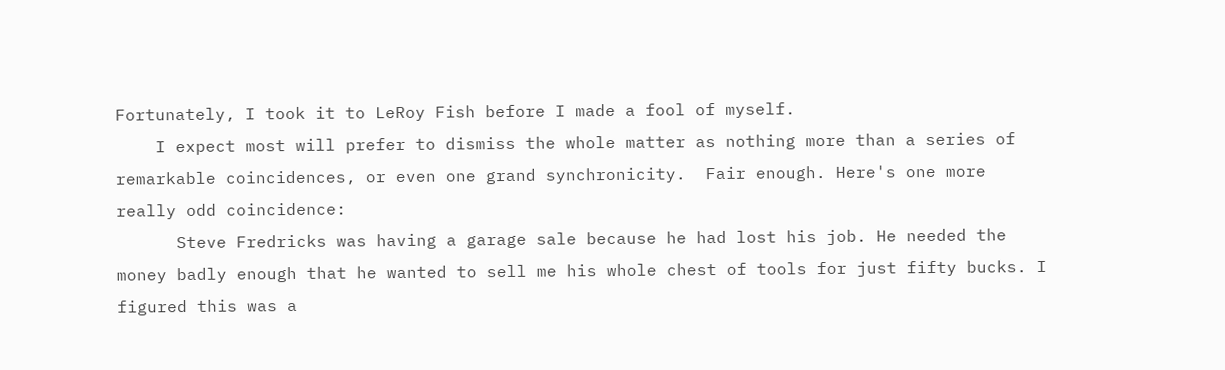Fortunately, I took it to LeRoy Fish before I made a fool of myself.
    I expect most will prefer to dismiss the whole matter as nothing more than a series of remarkable coincidences, or even one grand synchronicity.  Fair enough. Here's one more really odd coincidence:
      Steve Fredricks was having a garage sale because he had lost his job. He needed the money badly enough that he wanted to sell me his whole chest of tools for just fifty bucks. I figured this was a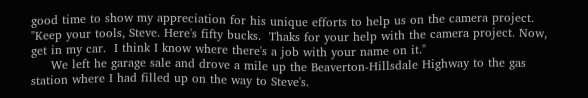good time to show my appreciation for his unique efforts to help us on the camera project.  "Keep your tools, Steve. Here's fifty bucks.  Thaks for your help with the camera project. Now, get in my car.  I think I know where there's a job with your name on it."
     We left he garage sale and drove a mile up the Beaverton-Hillsdale Highway to the gas station where I had filled up on the way to Steve's.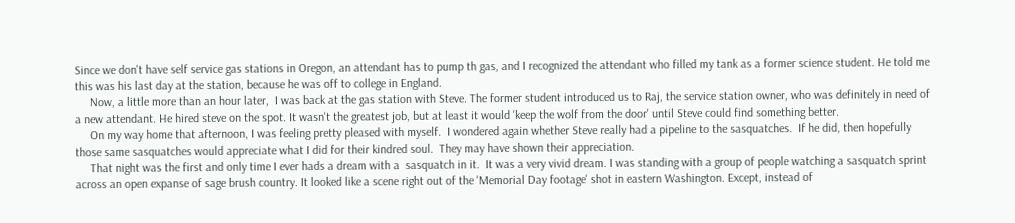Since we don't have self service gas stations in Oregon, an attendant has to pump th gas, and I recognized the attendant who filled my tank as a former science student. He told me this was his last day at the station, because he was off to college in England.
     Now, a little more than an hour later,  I was back at the gas station with Steve. The former student introduced us to Raj, the service station owner, who was definitely in need of a new attendant. He hired steve on the spot. It wasn't the greatest job, but at least it would 'keep the wolf from the door' until Steve could find something better.
     On my way home that afternoon, I was feeling pretty pleased with myself.  I wondered again whether Steve really had a pipeline to the sasquatches.  If he did, then hopefully those same sasquatches would appreciate what I did for their kindred soul.  They may have shown their appreciation.
     That night was the first and only time I ever hads a dream with a  sasquatch in it.  It was a very vivid dream. I was standing with a group of people watching a sasquatch sprint across an open expanse of sage brush country. It looked like a scene right out of the 'Memorial Day footage' shot in eastern Washington. Except, instead of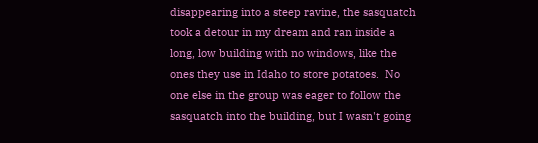disappearing into a steep ravine, the sasquatch took a detour in my dream and ran inside a long, low building with no windows, like the ones they use in Idaho to store potatoes.  No one else in the group was eager to follow the sasquatch into the building, but I wasn't going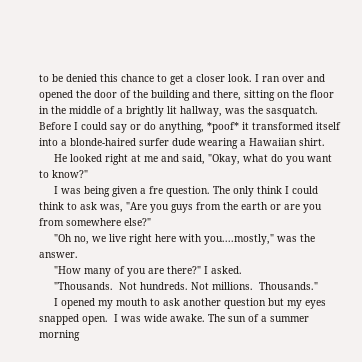to be denied this chance to get a closer look. I ran over and opened the door of the building and there, sitting on the floor in the middle of a brightly lit hallway, was the sasquatch.  Before I could say or do anything, *poof* it transformed itself into a blonde-haired surfer dude wearing a Hawaiian shirt.
     He looked right at me and said, "Okay, what do you want to know?"
     I was being given a fre question. The only think I could think to ask was, "Are you guys from the earth or are you from somewhere else?"
     "Oh no, we live right here with you....mostly," was the answer.
     "How many of you are there?" I asked.
     "Thousands.  Not hundreds. Not millions.  Thousands."
     I opened my mouth to ask another question but my eyes snapped open.  I was wide awake. The sun of a summer morning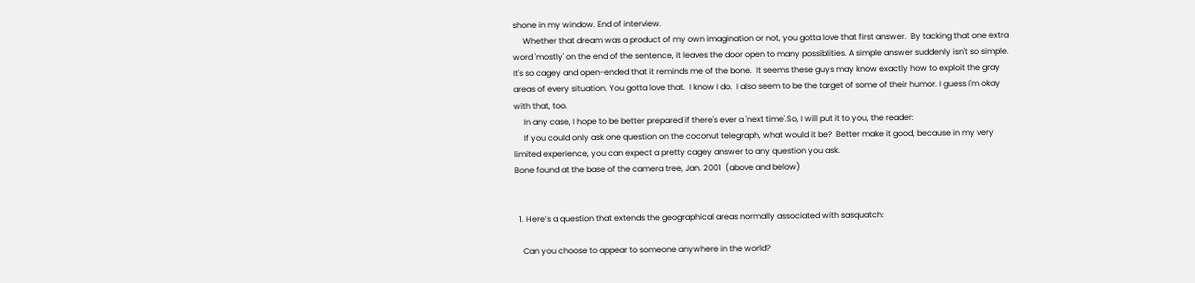shone in my window. End of interview.
     Whether that dream was a product of my own imagination or not, you gotta love that first answer.  By tacking that one extra word 'mostly' on the end of the sentence, it leaves the door open to many possiblities. A simple answer suddenly isn't so simple.  It's so cagey and open-ended that it reminds me of the bone.  It seems these guys may know exactly how to exploit the gray areas of every situation. You gotta love that.  I know I do.  I also seem to be the target of some of their humor. I guess I'm okay with that, too.
     In any case, I hope to be better prepared if there's ever a 'next time'.So, I will put it to you, the reader:
     If you could only ask one question on the coconut telegraph, what would it be?  Better make it good, because in my very limited experience, you can expect a pretty cagey answer to any question you ask.
Bone found at the base of the camera tree, Jan. 2001  (above and below)


  1. Here’s a question that extends the geographical areas normally associated with sasquatch:

    Can you choose to appear to someone anywhere in the world?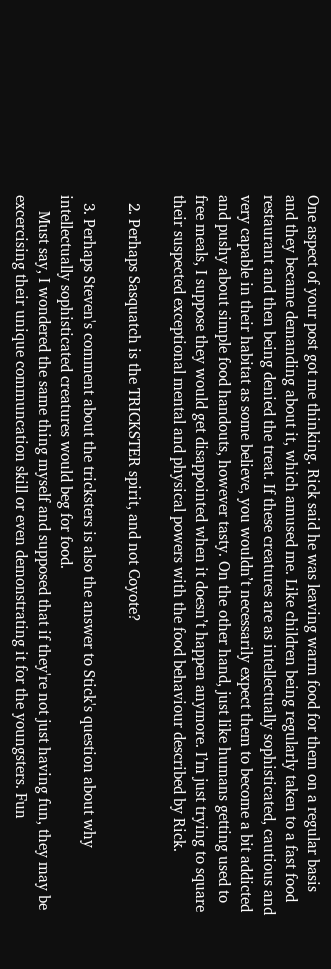One aspect of your post got me thinking. Rick said he was leaving warm food for them on a regular basis and they became demanding about it, which amused me. Like children being regularly taken to a fast food restaurant and then being denied the treat. If these creatures are as intellectually sophisticated, cautious and very capable in their habitat as some believe, you wouldn’t necessarily expect them to become a bit addicted and pushy about simple food handouts, however tasty. On the other hand, just like humans getting used to free meals, I suppose they would get disappointed when it doesn’t happen anymore. I’m just trying to square their suspected exceptional mental and physical powers with the food behaviour described by Rick.

  2. Perhaps Sasquatch is the TRICKSTER spirit, and not Coyote?

  3. Perhaps Steven's comment about the tricksters is also the answer to Stick's question about why intellectually sophisticated creatures would beg for food.
    Must say, I wondered the same thing myself and supposed that if they're not just having fun, they may be excercising their unique communcation skill or even demonstrating it for the youngsters. Fun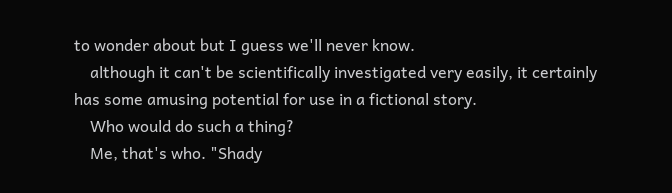to wonder about but I guess we'll never know.
    although it can't be scientifically investigated very easily, it certainly has some amusing potential for use in a fictional story.
    Who would do such a thing?
    Me, that's who. "Shady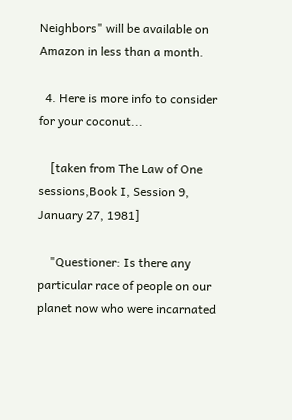Neighbors" will be available on Amazon in less than a month.

  4. Here is more info to consider for your coconut...

    [taken from The Law of One sessions,Book I, Session 9, January 27, 1981]

    "Questioner: Is there any particular race of people on our planet now who were incarnated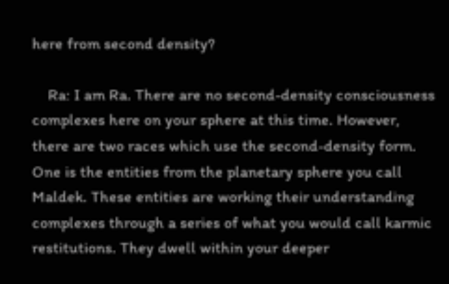here from second density?

    Ra: I am Ra. There are no second-density consciousness complexes here on your sphere at this time. However, there are two races which use the second-density form. One is the entities from the planetary sphere you call Maldek. These entities are working their understanding complexes through a series of what you would call karmic restitutions. They dwell within your deeper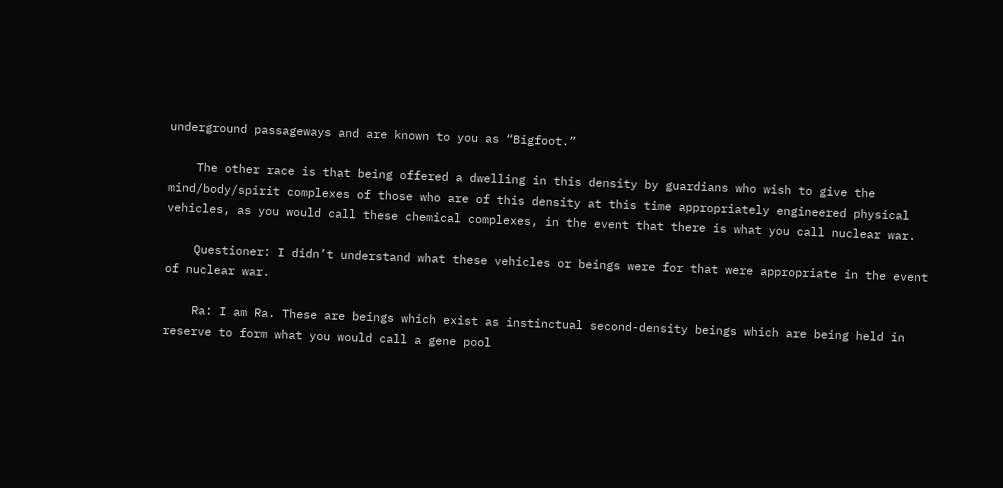underground passageways and are known to you as “Bigfoot.”

    The other race is that being offered a dwelling in this density by guardians who wish to give the mind/body/spirit complexes of those who are of this density at this time appropriately engineered physical vehicles, as you would call these chemical complexes, in the event that there is what you call nuclear war.

    Questioner: I didn’t understand what these vehicles or beings were for that were appropriate in the event of nuclear war.

    Ra: I am Ra. These are beings which exist as instinctual second-density beings which are being held in reserve to form what you would call a gene pool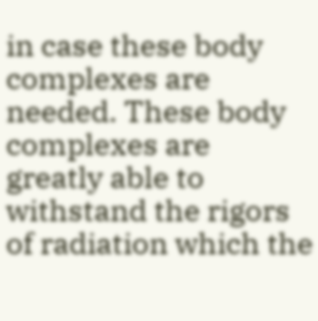in case these body complexes are needed. These body complexes are greatly able to withstand the rigors of radiation which the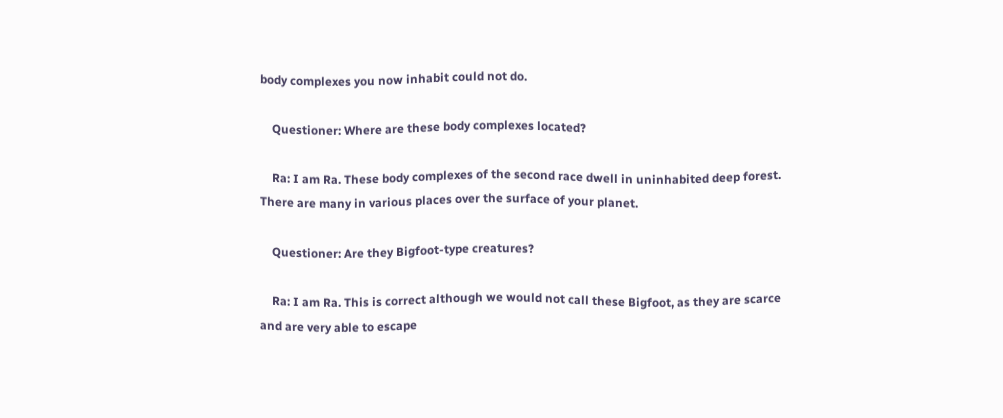body complexes you now inhabit could not do.

    Questioner: Where are these body complexes located?

    Ra: I am Ra. These body complexes of the second race dwell in uninhabited deep forest. There are many in various places over the surface of your planet.

    Questioner: Are they Bigfoot-type creatures?

    Ra: I am Ra. This is correct although we would not call these Bigfoot, as they are scarce and are very able to escape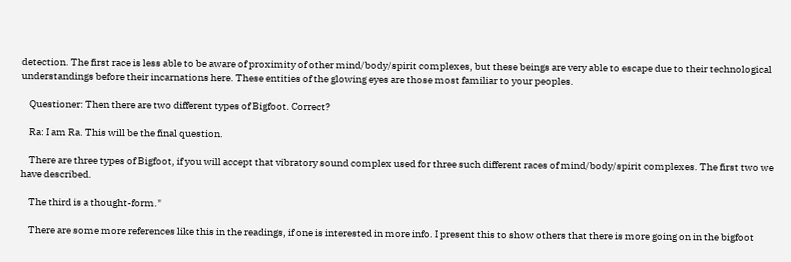detection. The first race is less able to be aware of proximity of other mind/body/spirit complexes, but these beings are very able to escape due to their technological understandings before their incarnations here. These entities of the glowing eyes are those most familiar to your peoples.

    Questioner: Then there are two different types of Bigfoot. Correct?

    Ra: I am Ra. This will be the final question.

    There are three types of Bigfoot, if you will accept that vibratory sound complex used for three such different races of mind/body/spirit complexes. The first two we have described.

    The third is a thought-form."

    There are some more references like this in the readings, if one is interested in more info. I present this to show others that there is more going on in the bigfoot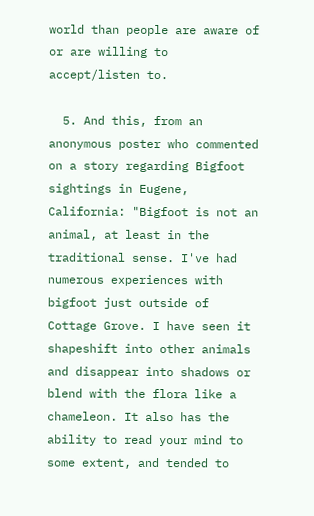world than people are aware of or are willing to accept/listen to.

  5. And this, from an anonymous poster who commented on a story regarding Bigfoot sightings in Eugene, California: "Bigfoot is not an animal, at least in the traditional sense. I've had numerous experiences with bigfoot just outside of Cottage Grove. I have seen it shapeshift into other animals and disappear into shadows or blend with the flora like a chameleon. It also has the ability to read your mind to some extent, and tended to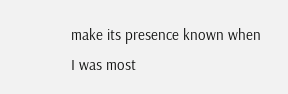make its presence known when I was most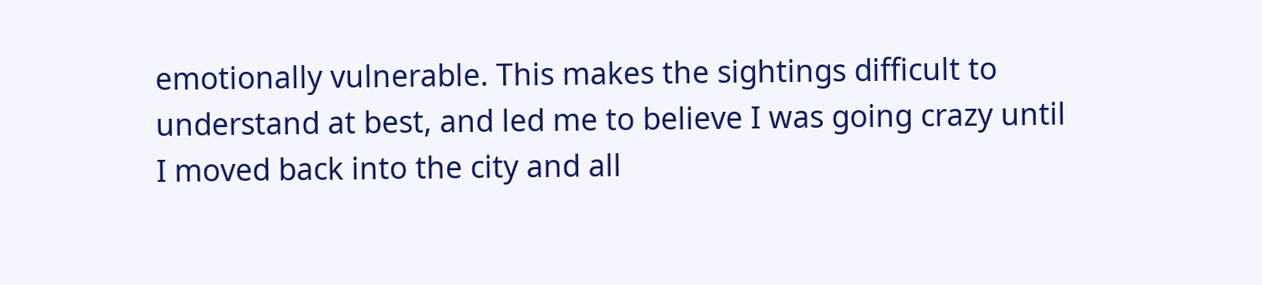emotionally vulnerable. This makes the sightings difficult to understand at best, and led me to believe I was going crazy until I moved back into the city and all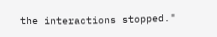the interactions stopped."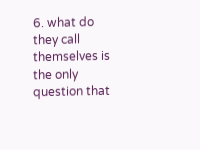6. what do they call themselves is the only question that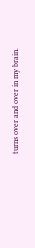turns over and over in my brain.